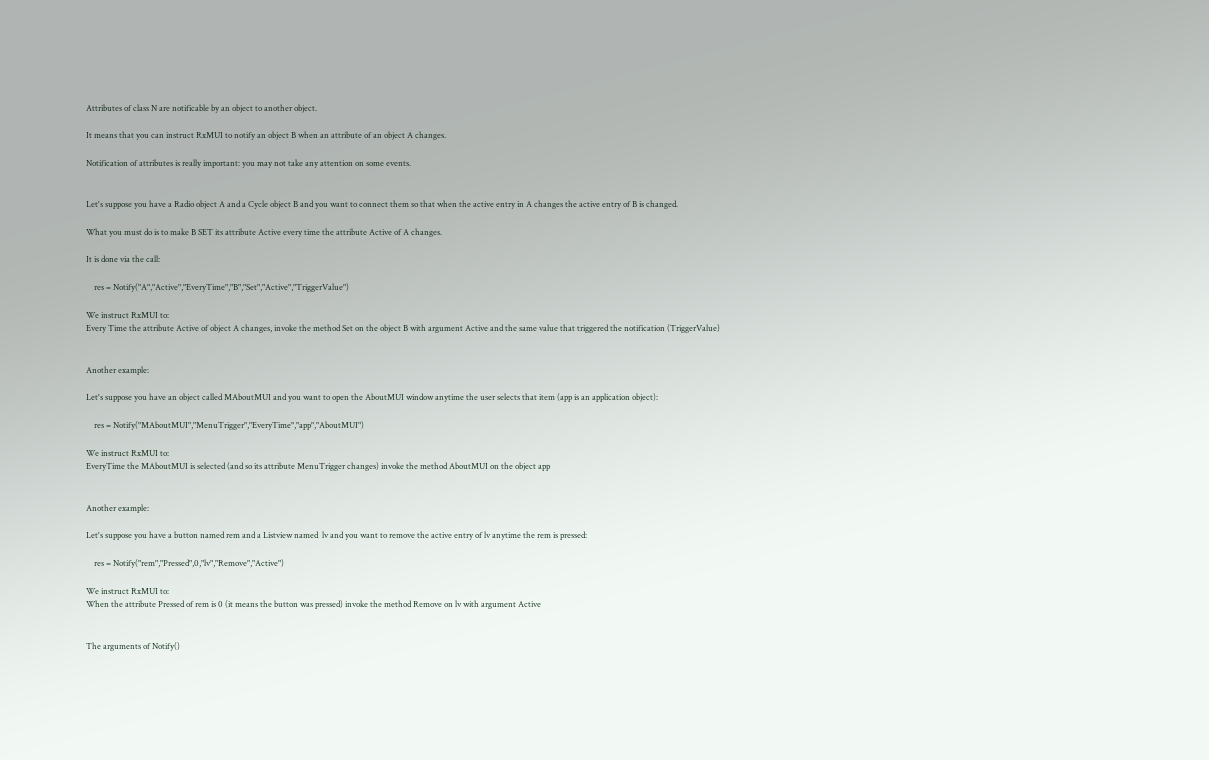Attributes of class N are notificable by an object to another object.

It means that you can instruct RxMUI to notify an object B when an attribute of an object A changes.

Notification of attributes is really important: you may not take any attention on some events.


Let's suppose you have a Radio object A and a Cycle object B and you want to connect them so that when the active entry in A changes the active entry of B is changed.

What you must do is to make B SET its attribute Active every time the attribute Active of A changes.

It is done via the call:

    res = Notify("A","Active","EveryTime","B","Set","Active","TriggerValue")

We instruct RxMUI to:
Every Time the attribute Active of object A changes, invoke the method Set on the object B with argument Active and the same value that triggered the notification (TriggerValue)


Another example:

Let's suppose you have an object called MAboutMUI and you want to open the AboutMUI window anytime the user selects that item (app is an application object):

    res = Notify("MAboutMUI","MenuTrigger","EveryTime","app","AboutMUI")

We instruct RxMUI to:
EveryTime the MAboutMUI is selected (and so its attribute MenuTrigger changes) invoke the method AboutMUI on the object app


Another example:

Let's suppose you have a button named rem and a Listview named  lv and you want to remove the active entry of lv anytime the rem is pressed:

    res = Notify("rem","Pressed",0,"lv","Remove","Active")

We instruct RxMUI to:
When the attribute Pressed of rem is 0 (it means the button was pressed) invoke the method Remove on lv with argument Active


The arguments of Notify()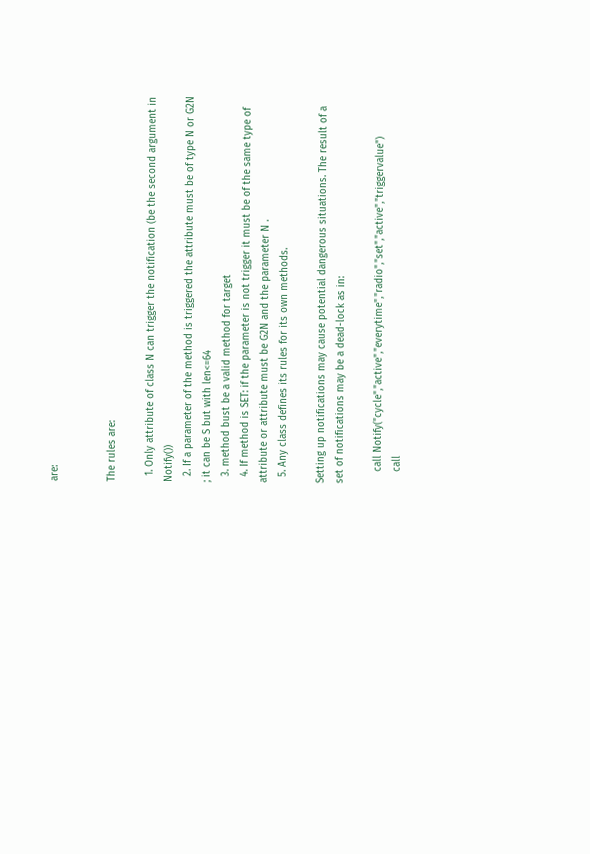are:


The rules are:

  1. Only attribute of class N can trigger the notification (be the second argument in Notify())
  2. If a parameter of the method is triggered the attribute must be of type N or G2N ; it can be S but with len<=64
  3. method bust be a valid method for target
  4. If method is SET: if the parameter is not trigger it must be of the same type of attribute or attribute must be G2N and the parameter N .
  5. Any class defines its rules for its own methods.

Setting up notifications may cause potential dangerous situations. The result of a set of notifications may be a dead-lock as in:

    call Notify("cycle","active","everytime","radio","set","active","triggervalue")
    call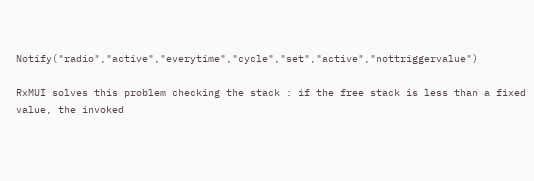Notify("radio","active","everytime","cycle","set","active","nottriggervalue")

RxMUI solves this problem checking the stack : if the free stack is less than a fixed value, the invoked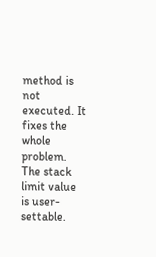method is not executed. It fixes the whole problem. The stack limit value is user-settable.